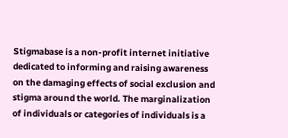Stigmabase is a non-profit internet initiative dedicated to informing and raising awareness on the damaging effects of social exclusion and stigma around the world. The marginalization of individuals or categories of individuals is a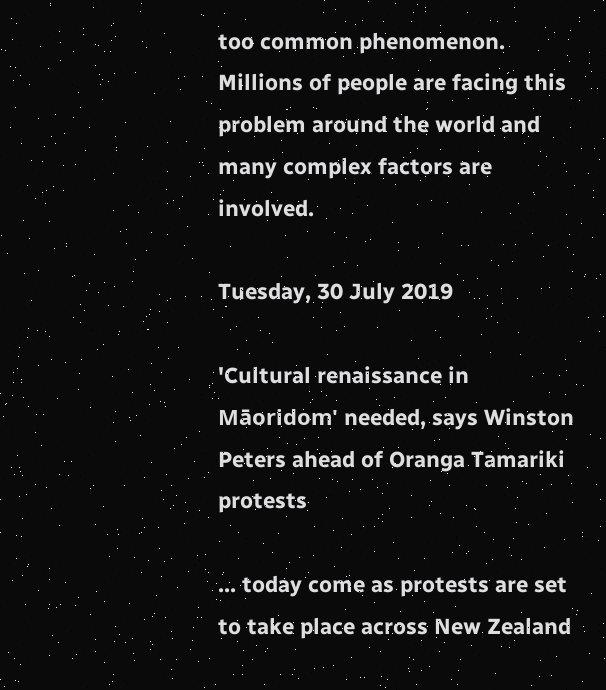too common phenomenon. Millions of people are facing this problem around the world and many complex factors are involved.

Tuesday, 30 July 2019

'Cultural renaissance in Māoridom' needed, says Winston Peters ahead of Oranga Tamariki protests

... today come as protests are set to take place across New Zealand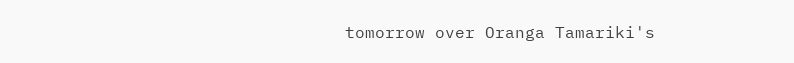tomorrow over Oranga Tamariki's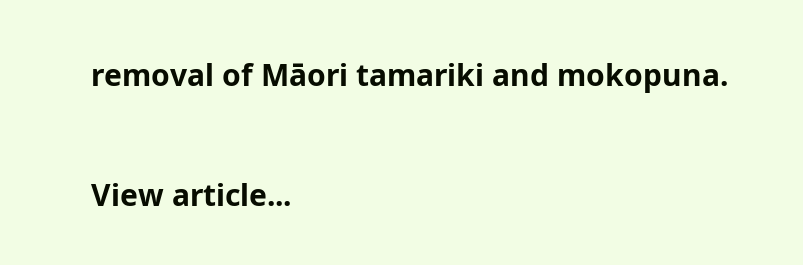removal of Māori tamariki and mokopuna.

View article...